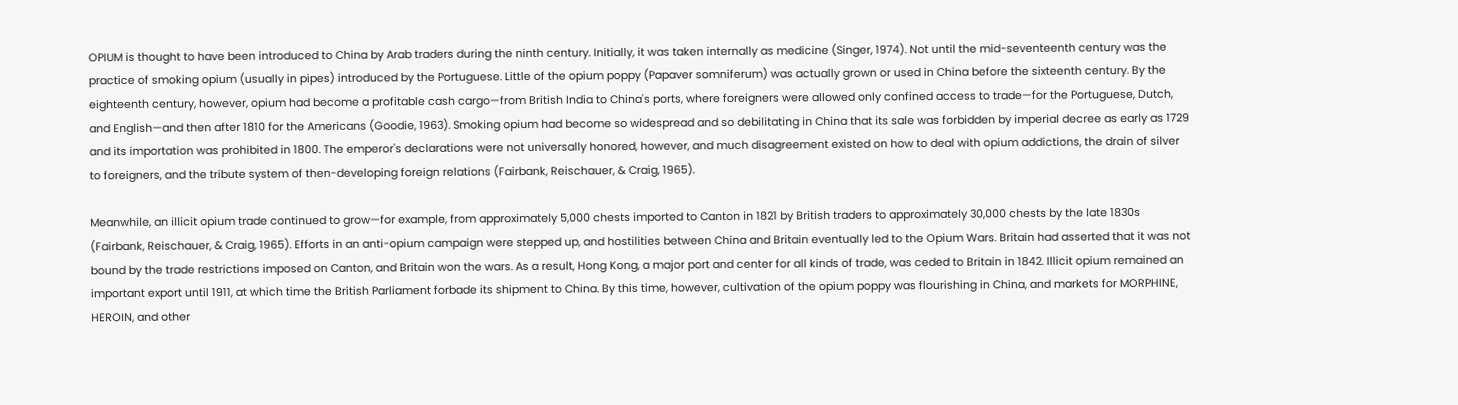OPIUM is thought to have been introduced to China by Arab traders during the ninth century. Initially, it was taken internally as medicine (Singer, 1974). Not until the mid-seventeenth century was the practice of smoking opium (usually in pipes) introduced by the Portuguese. Little of the opium poppy (Papaver somniferum) was actually grown or used in China before the sixteenth century. By the eighteenth century, however, opium had become a profitable cash cargo—from British India to China's ports, where foreigners were allowed only confined access to trade—for the Portuguese, Dutch, and English—and then after 1810 for the Americans (Goodie, 1963). Smoking opium had become so widespread and so debilitating in China that its sale was forbidden by imperial decree as early as 1729 and its importation was prohibited in 1800. The emperor's declarations were not universally honored, however, and much disagreement existed on how to deal with opium addictions, the drain of silver to foreigners, and the tribute system of then-developing foreign relations (Fairbank, Reischauer, & Craig, 1965).

Meanwhile, an illicit opium trade continued to grow—for example, from approximately 5,000 chests imported to Canton in 1821 by British traders to approximately 30,000 chests by the late 1830s (Fairbank, Reischauer, & Craig, 1965). Efforts in an anti-opium campaign were stepped up, and hostilities between China and Britain eventually led to the Opium Wars. Britain had asserted that it was not bound by the trade restrictions imposed on Canton, and Britain won the wars. As a result, Hong Kong, a major port and center for all kinds of trade, was ceded to Britain in 1842. Illicit opium remained an important export until 1911, at which time the British Parliament forbade its shipment to China. By this time, however, cultivation of the opium poppy was flourishing in China, and markets for MORPHINE, HEROIN, and other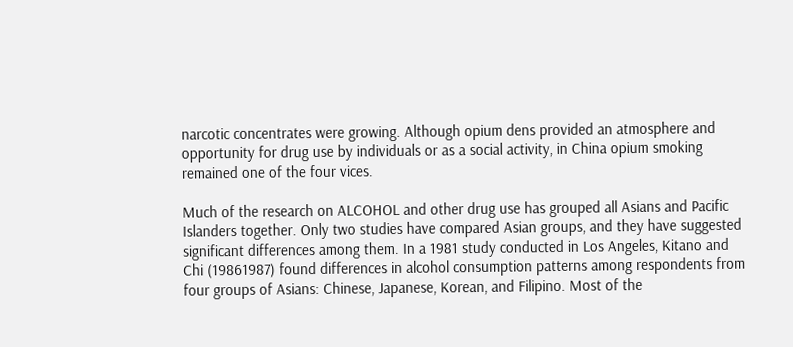narcotic concentrates were growing. Although opium dens provided an atmosphere and opportunity for drug use by individuals or as a social activity, in China opium smoking remained one of the four vices.

Much of the research on ALCOHOL and other drug use has grouped all Asians and Pacific Islanders together. Only two studies have compared Asian groups, and they have suggested significant differences among them. In a 1981 study conducted in Los Angeles, Kitano and Chi (19861987) found differences in alcohol consumption patterns among respondents from four groups of Asians: Chinese, Japanese, Korean, and Filipino. Most of the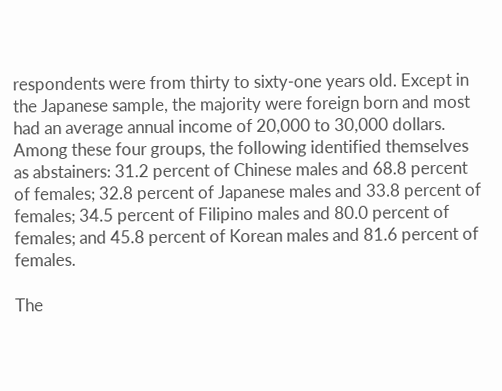respondents were from thirty to sixty-one years old. Except in the Japanese sample, the majority were foreign born and most had an average annual income of 20,000 to 30,000 dollars. Among these four groups, the following identified themselves as abstainers: 31.2 percent of Chinese males and 68.8 percent of females; 32.8 percent of Japanese males and 33.8 percent of females; 34.5 percent of Filipino males and 80.0 percent of females; and 45.8 percent of Korean males and 81.6 percent of females.

The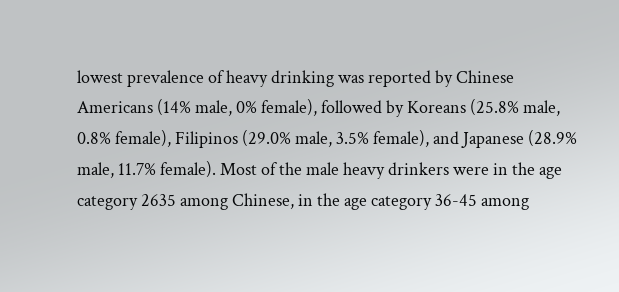lowest prevalence of heavy drinking was reported by Chinese Americans (14% male, 0% female), followed by Koreans (25.8% male, 0.8% female), Filipinos (29.0% male, 3.5% female), and Japanese (28.9% male, 11.7% female). Most of the male heavy drinkers were in the age category 2635 among Chinese, in the age category 36-45 among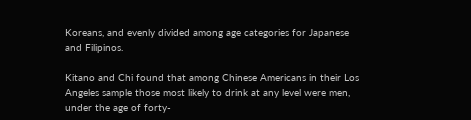Koreans, and evenly divided among age categories for Japanese and Filipinos.

Kitano and Chi found that among Chinese Americans in their Los Angeles sample those most likely to drink at any level were men, under the age of forty-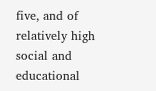five, and of relatively high social and educational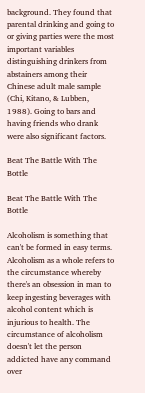background. They found that parental drinking and going to or giving parties were the most important variables distinguishing drinkers from abstainers among their Chinese adult male sample (Chi, Kitano, & Lubben, 1988). Going to bars and having friends who drank were also significant factors.

Beat The Battle With The Bottle

Beat The Battle With The Bottle

Alcoholism is something that can't be formed in easy terms. Alcoholism as a whole refers to the circumstance whereby there's an obsession in man to keep ingesting beverages with alcohol content which is injurious to health. The circumstance of alcoholism doesn't let the person addicted have any command over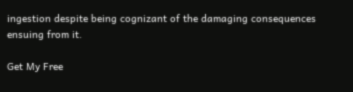ingestion despite being cognizant of the damaging consequences ensuing from it.

Get My Free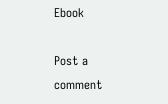Ebook

Post a comment